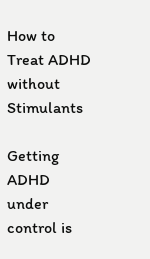How to Treat ADHD without Stimulants

Getting ADHD under control is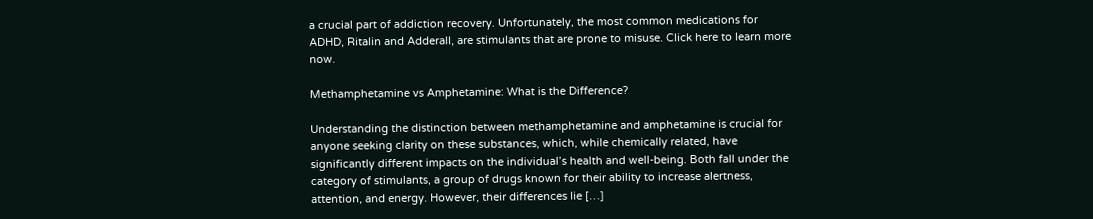a crucial part of addiction recovery. Unfortunately, the most common medications for ADHD, Ritalin and Adderall, are stimulants that are prone to misuse. Click here to learn more now.

Methamphetamine vs Amphetamine: What is the Difference?

Understanding the distinction between methamphetamine and amphetamine is crucial for anyone seeking clarity on these substances, which, while chemically related, have significantly different impacts on the individual’s health and well-being. Both fall under the category of stimulants, a group of drugs known for their ability to increase alertness, attention, and energy. However, their differences lie […]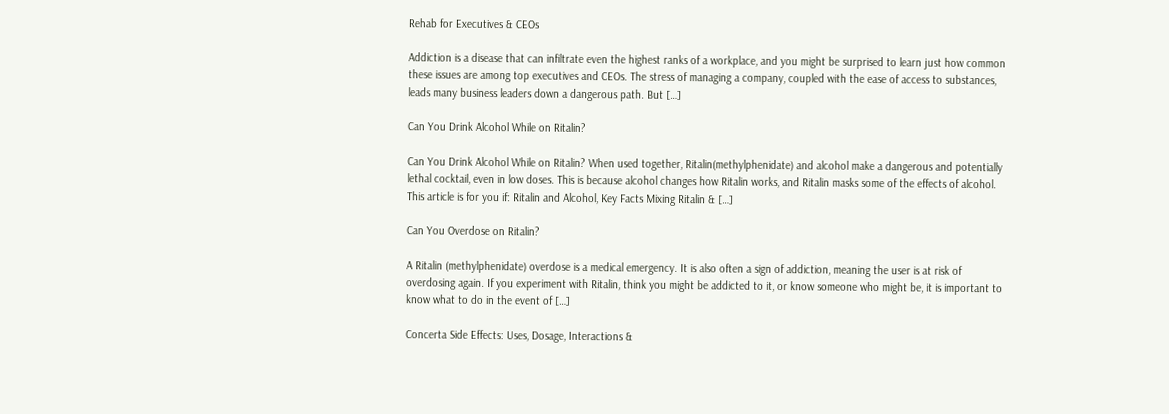Rehab for Executives & CEOs

Addiction is a disease that can infiltrate even the highest ranks of a workplace, and you might be surprised to learn just how common these issues are among top executives and CEOs. The stress of managing a company, coupled with the ease of access to substances, leads many business leaders down a dangerous path. But […]

Can You Drink Alcohol While on Ritalin?

Can You Drink Alcohol While on Ritalin? When used together, Ritalin(methylphenidate) and alcohol make a dangerous and potentially lethal cocktail, even in low doses. This is because alcohol changes how Ritalin works, and Ritalin masks some of the effects of alcohol.  This article is for you if: Ritalin and Alcohol, Key Facts Mixing Ritalin & […]

Can You Overdose on Ritalin?

A Ritalin (methylphenidate) overdose is a medical emergency. It is also often a sign of addiction, meaning the user is at risk of overdosing again. If you experiment with Ritalin, think you might be addicted to it, or know someone who might be, it is important to know what to do in the event of […]

Concerta Side Effects: Uses, Dosage, Interactions &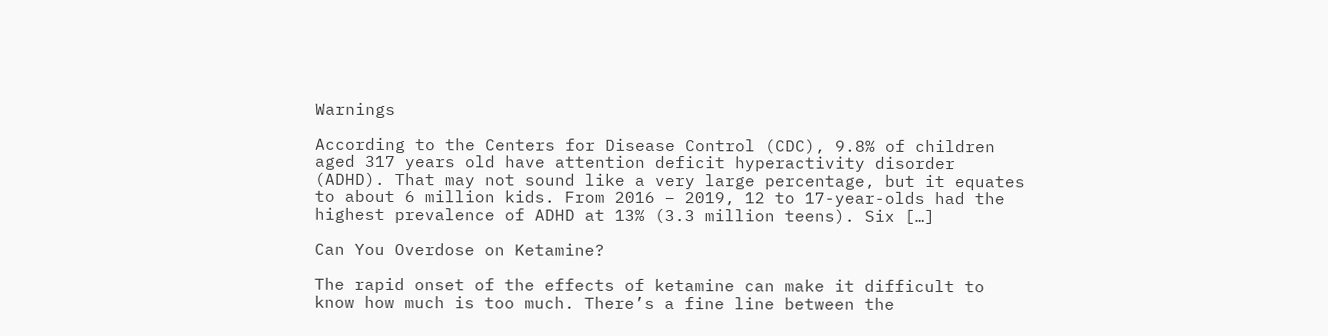Warnings

According to the Centers for Disease Control (CDC), 9.8% of children aged 317 years old have attention deficit hyperactivity disorder (ADHD). That may not sound like a very large percentage, but it equates to about 6 million kids. From 2016 – 2019, 12 to 17-year-olds had the highest prevalence of ADHD at 13% (3.3 million teens). Six […]

Can You Overdose on Ketamine?

The rapid onset of the effects of ketamine can make it difficult to know how much is too much. There’s a fine line between the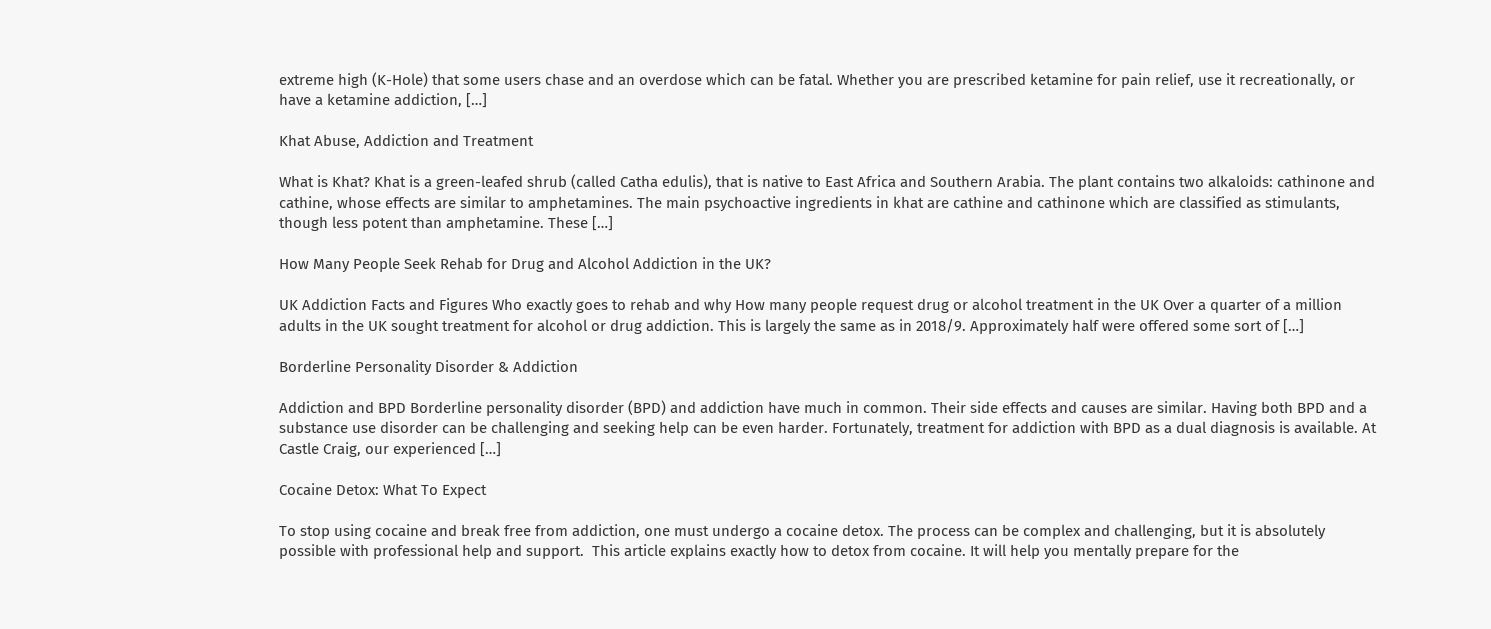extreme high (K-Hole) that some users chase and an overdose which can be fatal. Whether you are prescribed ketamine for pain relief, use it recreationally, or have a ketamine addiction, […]

Khat Abuse, Addiction and Treatment

What is Khat? Khat is a green-leafed shrub (called Catha edulis), that is native to East Africa and Southern Arabia. The plant contains two alkaloids: cathinone and cathine, whose effects are similar to amphetamines. The main psychoactive ingredients in khat are cathine and cathinone which are classified as stimulants, though less potent than amphetamine. These […]

How Many People Seek Rehab for Drug and Alcohol Addiction in the UK?

UK Addiction Facts and Figures Who exactly goes to rehab and why How many people request drug or alcohol treatment in the UK Over a quarter of a million adults in the UK sought treatment for alcohol or drug addiction. This is largely the same as in 2018/9. Approximately half were offered some sort of […]

Borderline Personality Disorder & Addiction

Addiction and BPD Borderline personality disorder (BPD) and addiction have much in common. Their side effects and causes are similar. Having both BPD and a substance use disorder can be challenging and seeking help can be even harder. Fortunately, treatment for addiction with BPD as a dual diagnosis is available. At Castle Craig, our experienced […]

Cocaine Detox: What To Expect

To stop using cocaine and break free from addiction, one must undergo a cocaine detox. The process can be complex and challenging, but it is absolutely possible with professional help and support.  This article explains exactly how to detox from cocaine. It will help you mentally prepare for the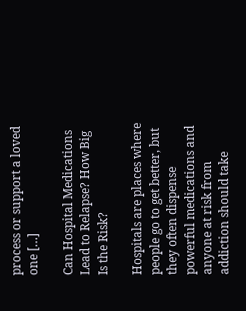process or support a loved one […]

Can Hospital Medications Lead to Relapse? How Big Is the Risk?

Hospitals are places where people go to get better, but they often dispense powerful medications and anyone at risk from addiction should take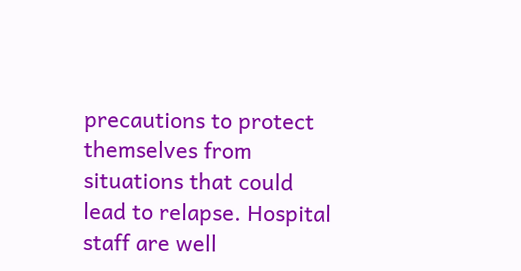precautions to protect themselves from situations that could lead to relapse. Hospital staff are well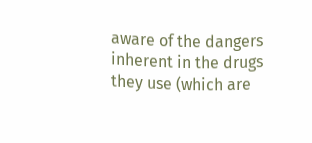aware of the dangers inherent in the drugs they use (which are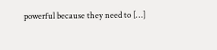powerful because they need to […]